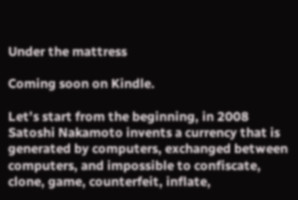Under the mattress

Coming soon on Kindle.

Let’s start from the beginning, in 2008 Satoshi Nakamoto invents a currency that is generated by computers, exchanged between computers, and impossible to confiscate, clone, game, counterfeit, inflate,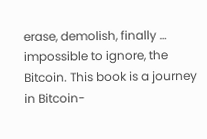erase, demolish, finally … impossible to ignore, the Bitcoin. This book is a journey in Bitcoin-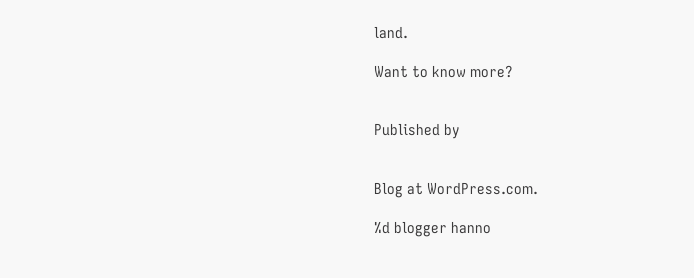land.

Want to know more?


Published by


Blog at WordPress.com.

%d blogger hanno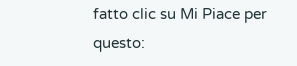fatto clic su Mi Piace per questo: